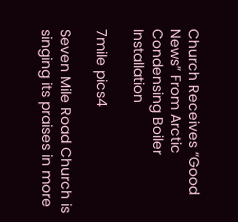Church Receives “Good News” From Arctic Condensing Boiler Installation

7mile pics4

Seven Mile Road Church is singing its praises in more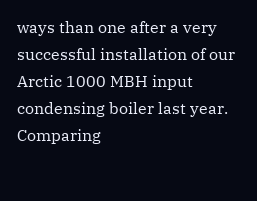ways than one after a very successful installation of our Arctic 1000 MBH input condensing boiler last year.  Comparing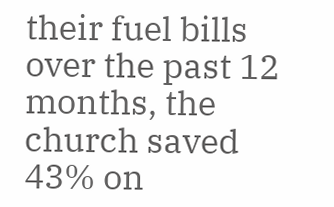their fuel bills over the past 12 months, the church saved 43% on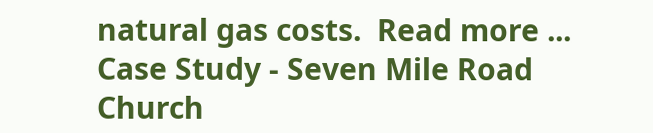natural gas costs.  Read more ... Case Study - Seven Mile Road Church